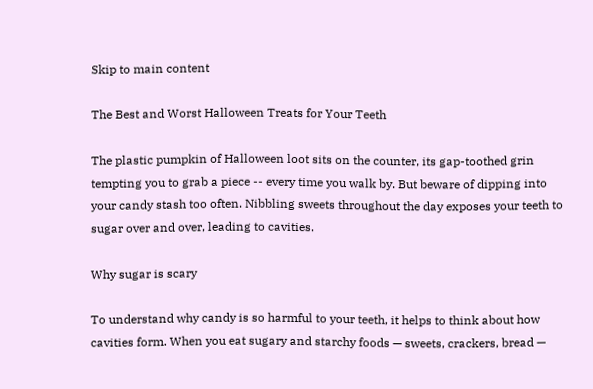Skip to main content

The Best and Worst Halloween Treats for Your Teeth

The plastic pumpkin of Halloween loot sits on the counter, its gap-toothed grin tempting you to grab a piece -- every time you walk by. But beware of dipping into your candy stash too often. Nibbling sweets throughout the day exposes your teeth to sugar over and over, leading to cavities.

Why sugar is scary

To understand why candy is so harmful to your teeth, it helps to think about how cavities form. When you eat sugary and starchy foods — sweets, crackers, bread —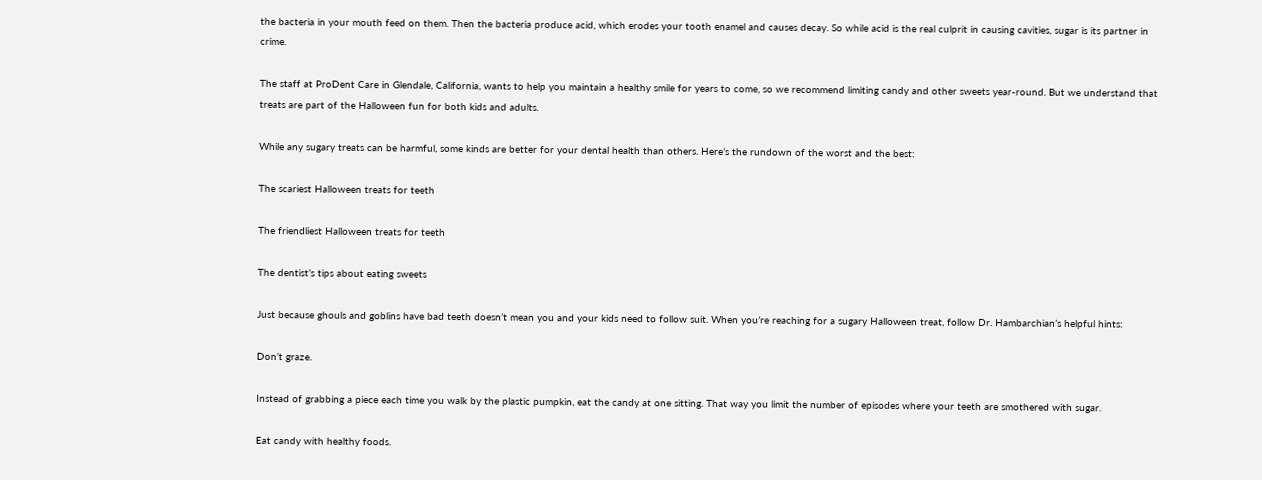the bacteria in your mouth feed on them. Then the bacteria produce acid, which erodes your tooth enamel and causes decay. So while acid is the real culprit in causing cavities, sugar is its partner in crime.

The staff at ProDent Care in Glendale, California, wants to help you maintain a healthy smile for years to come, so we recommend limiting candy and other sweets year-round. But we understand that treats are part of the Halloween fun for both kids and adults.

While any sugary treats can be harmful, some kinds are better for your dental health than others. Here’s the rundown of the worst and the best:

The scariest Halloween treats for teeth

The friendliest Halloween treats for teeth

The dentist’s tips about eating sweets

Just because ghouls and goblins have bad teeth doesn’t mean you and your kids need to follow suit. When you’re reaching for a sugary Halloween treat, follow Dr. Hambarchian’s helpful hints:

Don’t graze.

Instead of grabbing a piece each time you walk by the plastic pumpkin, eat the candy at one sitting. That way you limit the number of episodes where your teeth are smothered with sugar.

Eat candy with healthy foods.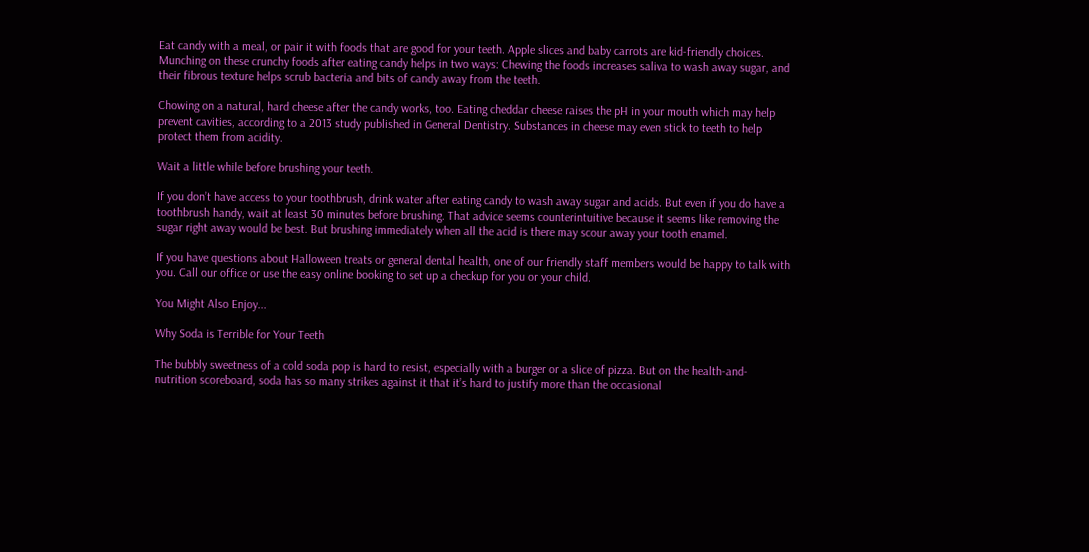Eat candy with a meal, or pair it with foods that are good for your teeth. Apple slices and baby carrots are kid-friendly choices. Munching on these crunchy foods after eating candy helps in two ways: Chewing the foods increases saliva to wash away sugar, and their fibrous texture helps scrub bacteria and bits of candy away from the teeth.

Chowing on a natural, hard cheese after the candy works, too. Eating cheddar cheese raises the pH in your mouth which may help prevent cavities, according to a 2013 study published in General Dentistry. Substances in cheese may even stick to teeth to help protect them from acidity.

Wait a little while before brushing your teeth.

If you don’t have access to your toothbrush, drink water after eating candy to wash away sugar and acids. But even if you do have a toothbrush handy, wait at least 30 minutes before brushing. That advice seems counterintuitive because it seems like removing the sugar right away would be best. But brushing immediately when all the acid is there may scour away your tooth enamel.

If you have questions about Halloween treats or general dental health, one of our friendly staff members would be happy to talk with you. Call our office or use the easy online booking to set up a checkup for you or your child.

You Might Also Enjoy...

Why Soda is Terrible for Your Teeth

The bubbly sweetness of a cold soda pop is hard to resist, especially with a burger or a slice of pizza. But on the health-and-nutrition scoreboard, soda has so many strikes against it that it’s hard to justify more than the occasional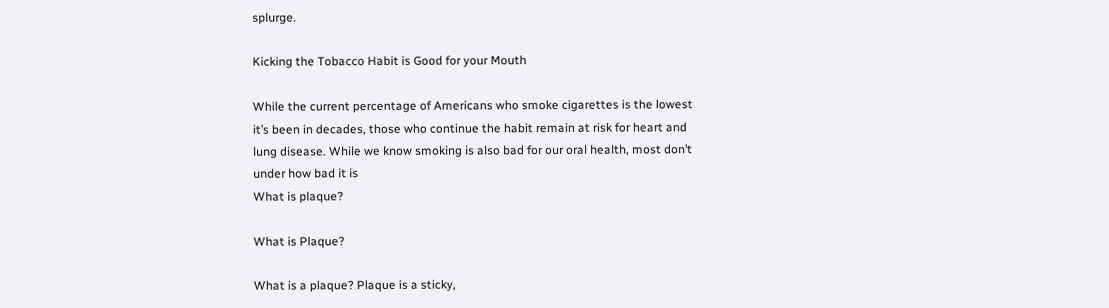splurge.

Kicking the Tobacco Habit is Good for your Mouth

While the current percentage of Americans who smoke cigarettes is the lowest it’s been in decades, those who continue the habit remain at risk for heart and lung disease. While we know smoking is also bad for our oral health, most don’t under how bad it is
What is plaque?

What is Plaque?

What is a plaque? Plaque is a sticky,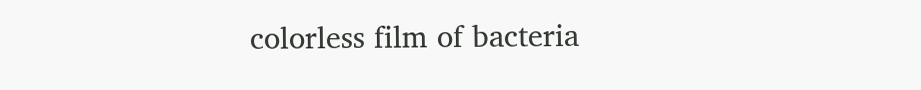colorless film of bacteria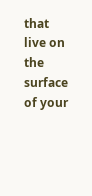that live on the surface of your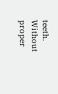teeth. Without proper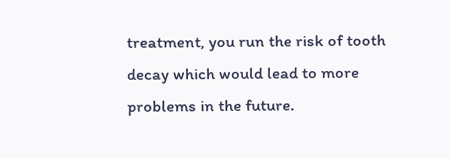treatment, you run the risk of tooth decay which would lead to more problems in the future.